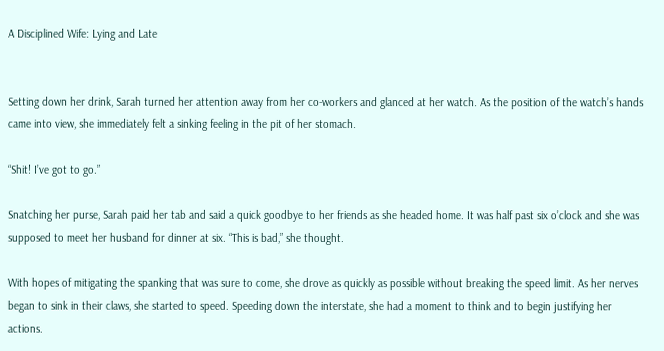A Disciplined Wife: Lying and Late


Setting down her drink, Sarah turned her attention away from her co-workers and glanced at her watch. As the position of the watch’s hands came into view, she immediately felt a sinking feeling in the pit of her stomach.

“Shit! I’ve got to go.”

Snatching her purse, Sarah paid her tab and said a quick goodbye to her friends as she headed home. It was half past six o’clock and she was supposed to meet her husband for dinner at six. “This is bad,” she thought.

With hopes of mitigating the spanking that was sure to come, she drove as quickly as possible without breaking the speed limit. As her nerves began to sink in their claws, she started to speed. Speeding down the interstate, she had a moment to think and to begin justifying her actions.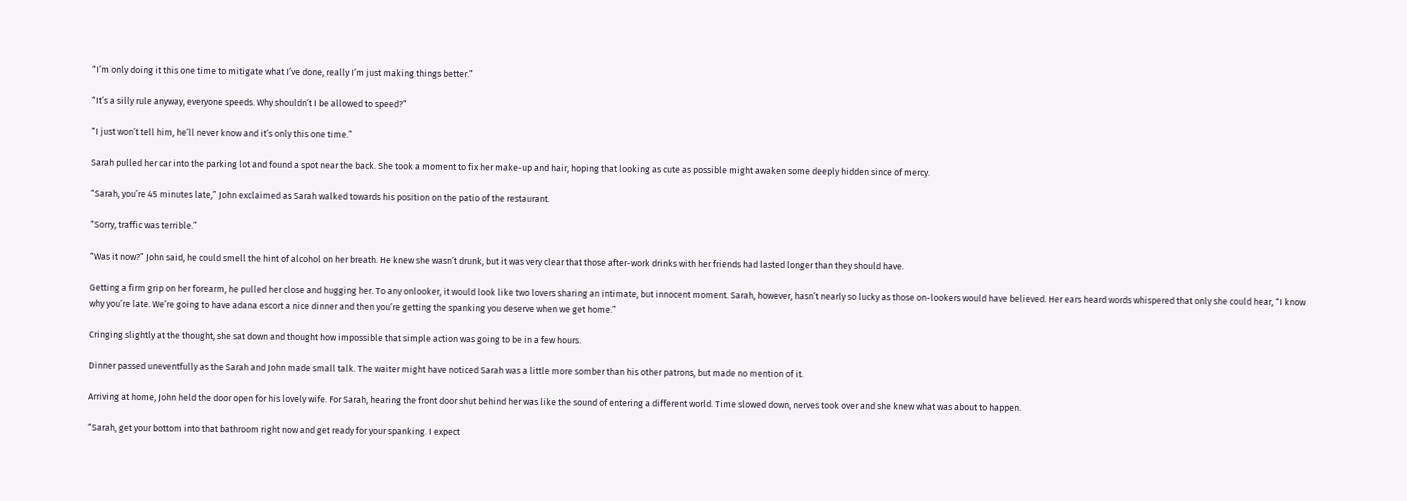“I’m only doing it this one time to mitigate what I’ve done, really I’m just making things better.”

“It’s a silly rule anyway, everyone speeds. Why shouldn’t I be allowed to speed?”

“I just won’t tell him, he’ll never know and it’s only this one time.”

Sarah pulled her car into the parking lot and found a spot near the back. She took a moment to fix her make-up and hair, hoping that looking as cute as possible might awaken some deeply hidden since of mercy.

“Sarah, you’re 45 minutes late,” John exclaimed as Sarah walked towards his position on the patio of the restaurant.

“Sorry, traffic was terrible.”

“Was it now?” John said, he could smell the hint of alcohol on her breath. He knew she wasn’t drunk, but it was very clear that those after-work drinks with her friends had lasted longer than they should have.

Getting a firm grip on her forearm, he pulled her close and hugging her. To any onlooker, it would look like two lovers sharing an intimate, but innocent moment. Sarah, however, hasn’t nearly so lucky as those on-lookers would have believed. Her ears heard words whispered that only she could hear, “I know why you’re late. We’re going to have adana escort a nice dinner and then you’re getting the spanking you deserve when we get home.”

Cringing slightly at the thought, she sat down and thought how impossible that simple action was going to be in a few hours.

Dinner passed uneventfully as the Sarah and John made small talk. The waiter might have noticed Sarah was a little more somber than his other patrons, but made no mention of it.

Arriving at home, John held the door open for his lovely wife. For Sarah, hearing the front door shut behind her was like the sound of entering a different world. Time slowed down, nerves took over and she knew what was about to happen.

“Sarah, get your bottom into that bathroom right now and get ready for your spanking. I expect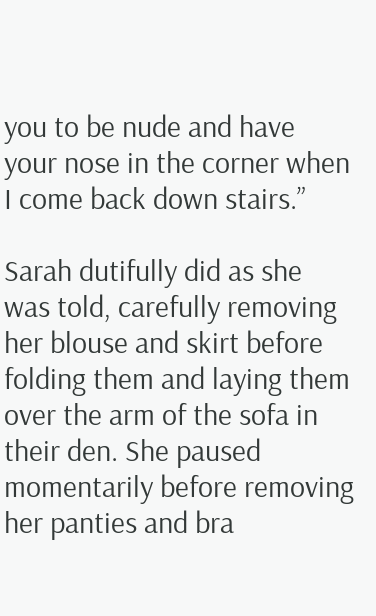you to be nude and have your nose in the corner when I come back down stairs.”

Sarah dutifully did as she was told, carefully removing her blouse and skirt before folding them and laying them over the arm of the sofa in their den. She paused momentarily before removing her panties and bra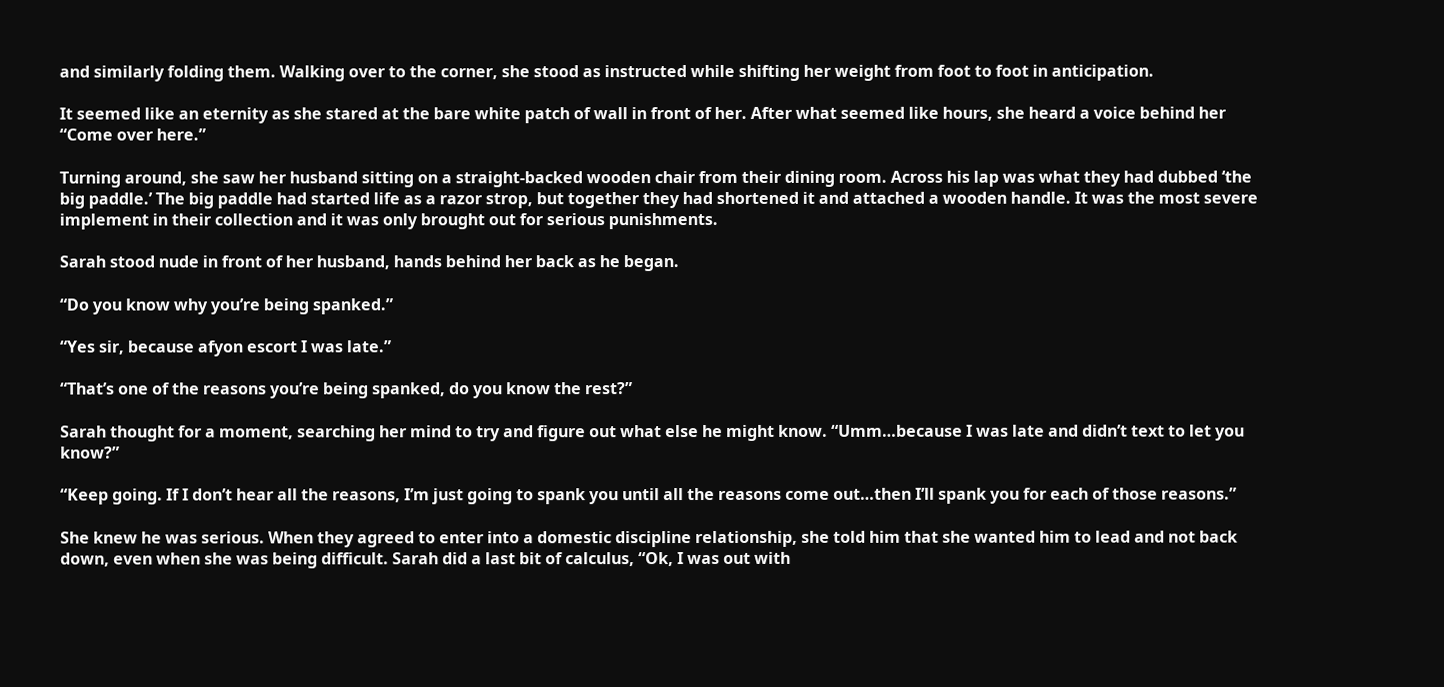and similarly folding them. Walking over to the corner, she stood as instructed while shifting her weight from foot to foot in anticipation.

It seemed like an eternity as she stared at the bare white patch of wall in front of her. After what seemed like hours, she heard a voice behind her “Come over here.”

Turning around, she saw her husband sitting on a straight-backed wooden chair from their dining room. Across his lap was what they had dubbed ‘the big paddle.’ The big paddle had started life as a razor strop, but together they had shortened it and attached a wooden handle. It was the most severe implement in their collection and it was only brought out for serious punishments.

Sarah stood nude in front of her husband, hands behind her back as he began.

“Do you know why you’re being spanked.”

“Yes sir, because afyon escort I was late.”

“That’s one of the reasons you’re being spanked, do you know the rest?”

Sarah thought for a moment, searching her mind to try and figure out what else he might know. “Umm…because I was late and didn’t text to let you know?”

“Keep going. If I don’t hear all the reasons, I’m just going to spank you until all the reasons come out…then I’ll spank you for each of those reasons.”

She knew he was serious. When they agreed to enter into a domestic discipline relationship, she told him that she wanted him to lead and not back down, even when she was being difficult. Sarah did a last bit of calculus, “Ok, I was out with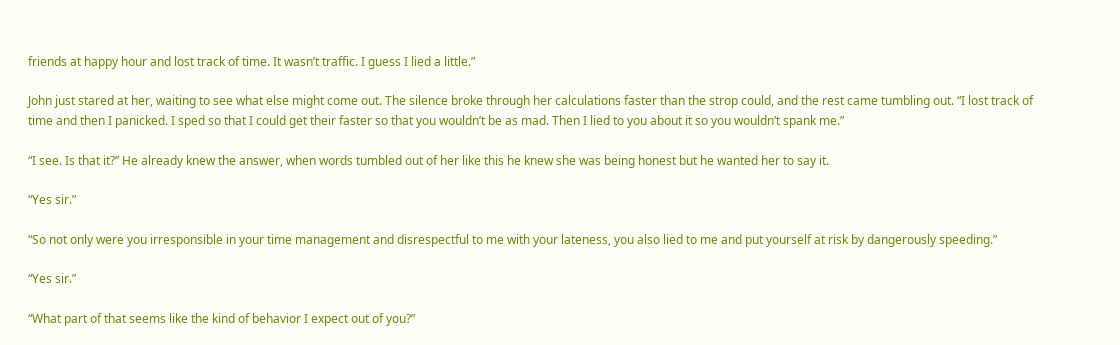friends at happy hour and lost track of time. It wasn’t traffic. I guess I lied a little.”

John just stared at her, waiting to see what else might come out. The silence broke through her calculations faster than the strop could, and the rest came tumbling out. “I lost track of time and then I panicked. I sped so that I could get their faster so that you wouldn’t be as mad. Then I lied to you about it so you wouldn’t spank me.”

“I see. Is that it?” He already knew the answer, when words tumbled out of her like this he knew she was being honest but he wanted her to say it.

“Yes sir.”

“So not only were you irresponsible in your time management and disrespectful to me with your lateness, you also lied to me and put yourself at risk by dangerously speeding.”

“Yes sir.”

“What part of that seems like the kind of behavior I expect out of you?”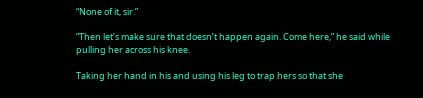“None of it, sir.”

“Then let’s make sure that doesn’t happen again. Come here,” he said while pulling her across his knee.

Taking her hand in his and using his leg to trap hers so that she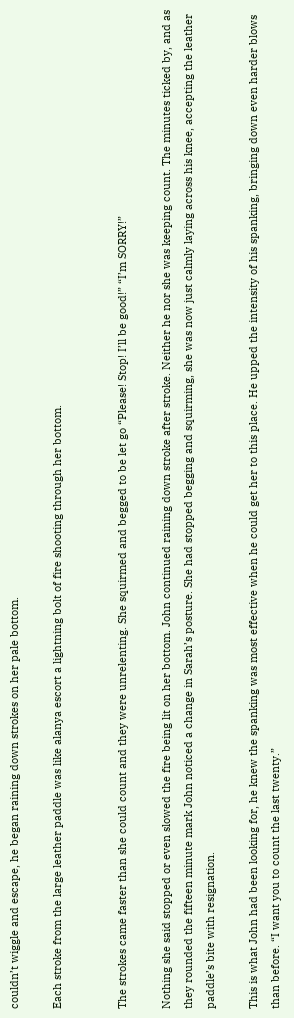couldn’t wiggle and escape, he began raining down strokes on her pale bottom.

Each stroke from the large leather paddle was like alanya escort a lightning bolt of fire shooting through her bottom.


The strokes came faster than she could count and they were unrelenting. She squirmed and begged to be let go “Please! Stop! I’ll be good!” “I’m SORRY!”

Nothing she said stopped or even slowed the fire being lit on her bottom. John continued raining down stroke after stroke. Neither he nor she was keeping count. The minutes ticked by, and as they rounded the fifteen minute mark John noticed a change in Sarah’s posture. She had stopped begging and squirming, she was now just calmly laying across his knee, accepting the leather paddle’s bite with resignation.

This is what John had been looking for, he knew the spanking was most effective when he could get her to this place. He upped the intensity of his spanking, bringing down even harder blows than before. “I want you to count the last twenty.”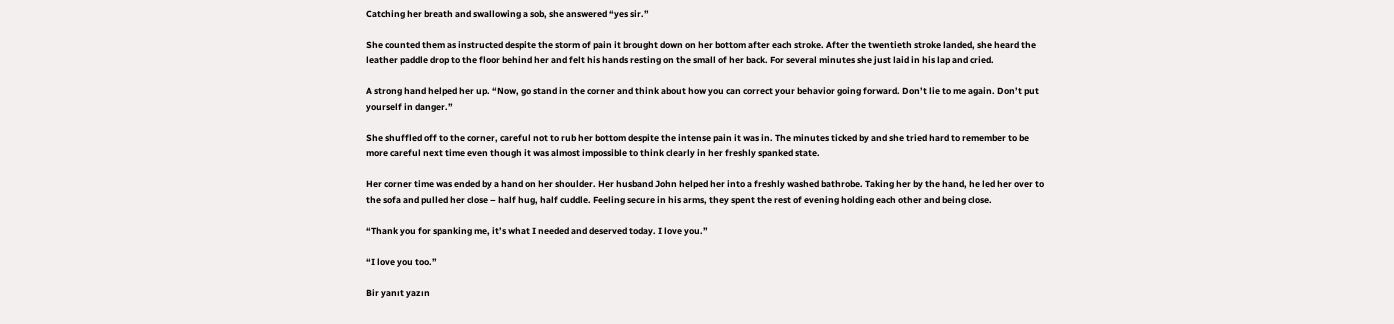Catching her breath and swallowing a sob, she answered “yes sir.”

She counted them as instructed despite the storm of pain it brought down on her bottom after each stroke. After the twentieth stroke landed, she heard the leather paddle drop to the floor behind her and felt his hands resting on the small of her back. For several minutes she just laid in his lap and cried.

A strong hand helped her up. “Now, go stand in the corner and think about how you can correct your behavior going forward. Don’t lie to me again. Don’t put yourself in danger.”

She shuffled off to the corner, careful not to rub her bottom despite the intense pain it was in. The minutes ticked by and she tried hard to remember to be more careful next time even though it was almost impossible to think clearly in her freshly spanked state.

Her corner time was ended by a hand on her shoulder. Her husband John helped her into a freshly washed bathrobe. Taking her by the hand, he led her over to the sofa and pulled her close – half hug, half cuddle. Feeling secure in his arms, they spent the rest of evening holding each other and being close.

“Thank you for spanking me, it’s what I needed and deserved today. I love you.”

“I love you too.”

Bir yanıt yazın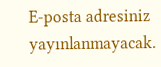E-posta adresiniz yayınlanmayacak.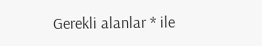Gerekli alanlar * ile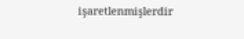işaretlenmişlerdir